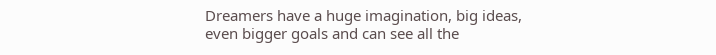Dreamers have a huge imagination, big ideas, even bigger goals and can see all the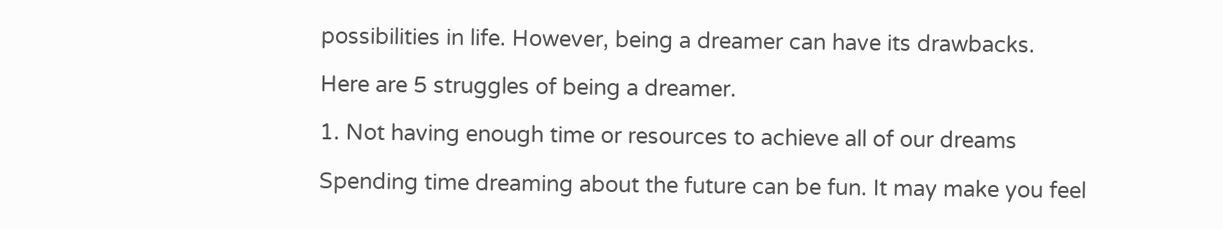possibilities in life. However, being a dreamer can have its drawbacks.

Here are 5 struggles of being a dreamer.

1. Not having enough time or resources to achieve all of our dreams

Spending time dreaming about the future can be fun. It may make you feel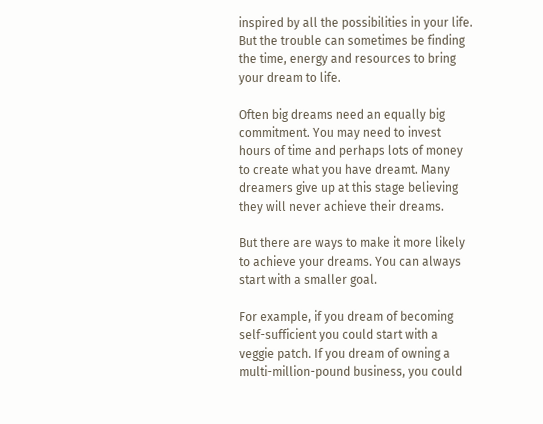inspired by all the possibilities in your life. But the trouble can sometimes be finding the time, energy and resources to bring your dream to life.

Often big dreams need an equally big commitment. You may need to invest hours of time and perhaps lots of money to create what you have dreamt. Many dreamers give up at this stage believing they will never achieve their dreams.

But there are ways to make it more likely to achieve your dreams. You can always start with a smaller goal.

For example, if you dream of becoming self-sufficient you could start with a veggie patch. If you dream of owning a multi-million-pound business, you could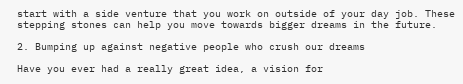start with a side venture that you work on outside of your day job. These stepping stones can help you move towards bigger dreams in the future.

2. Bumping up against negative people who crush our dreams

Have you ever had a really great idea, a vision for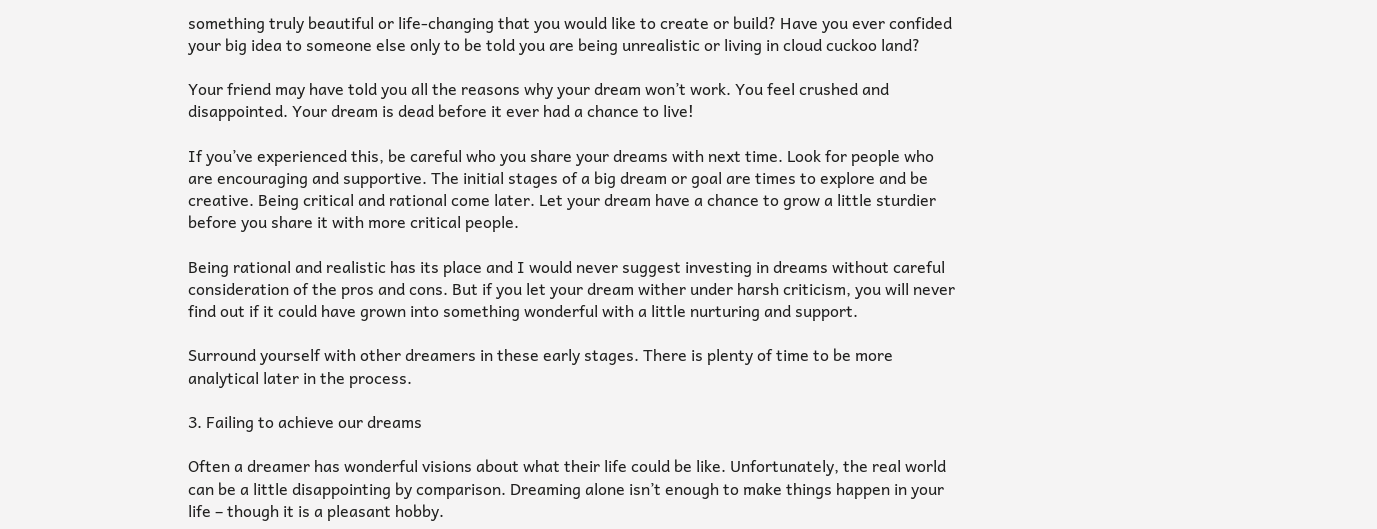something truly beautiful or life-changing that you would like to create or build? Have you ever confided your big idea to someone else only to be told you are being unrealistic or living in cloud cuckoo land?

Your friend may have told you all the reasons why your dream won’t work. You feel crushed and disappointed. Your dream is dead before it ever had a chance to live!

If you’ve experienced this, be careful who you share your dreams with next time. Look for people who are encouraging and supportive. The initial stages of a big dream or goal are times to explore and be creative. Being critical and rational come later. Let your dream have a chance to grow a little sturdier before you share it with more critical people.

Being rational and realistic has its place and I would never suggest investing in dreams without careful consideration of the pros and cons. But if you let your dream wither under harsh criticism, you will never find out if it could have grown into something wonderful with a little nurturing and support.

Surround yourself with other dreamers in these early stages. There is plenty of time to be more analytical later in the process.

3. Failing to achieve our dreams

Often a dreamer has wonderful visions about what their life could be like. Unfortunately, the real world can be a little disappointing by comparison. Dreaming alone isn’t enough to make things happen in your life – though it is a pleasant hobby.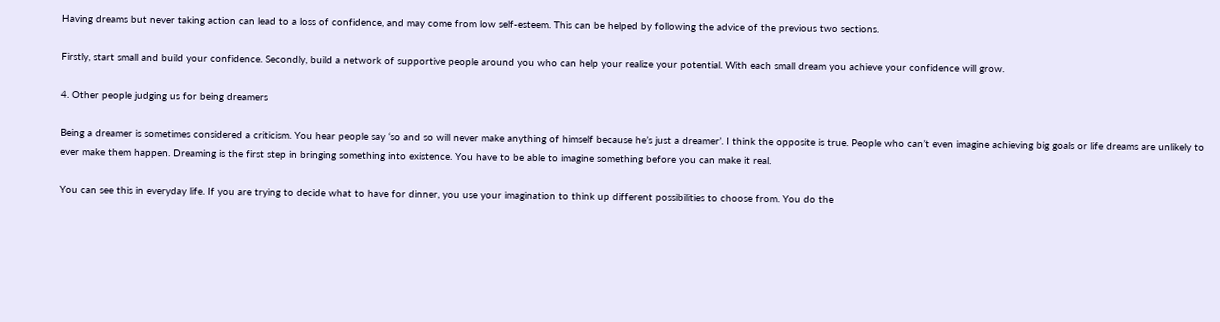Having dreams but never taking action can lead to a loss of confidence, and may come from low self-esteem. This can be helped by following the advice of the previous two sections.

Firstly, start small and build your confidence. Secondly, build a network of supportive people around you who can help your realize your potential. With each small dream you achieve your confidence will grow.

4. Other people judging us for being dreamers

Being a dreamer is sometimes considered a criticism. You hear people say ‘so and so will never make anything of himself because he’s just a dreamer’. I think the opposite is true. People who can’t even imagine achieving big goals or life dreams are unlikely to ever make them happen. Dreaming is the first step in bringing something into existence. You have to be able to imagine something before you can make it real.

You can see this in everyday life. If you are trying to decide what to have for dinner, you use your imagination to think up different possibilities to choose from. You do the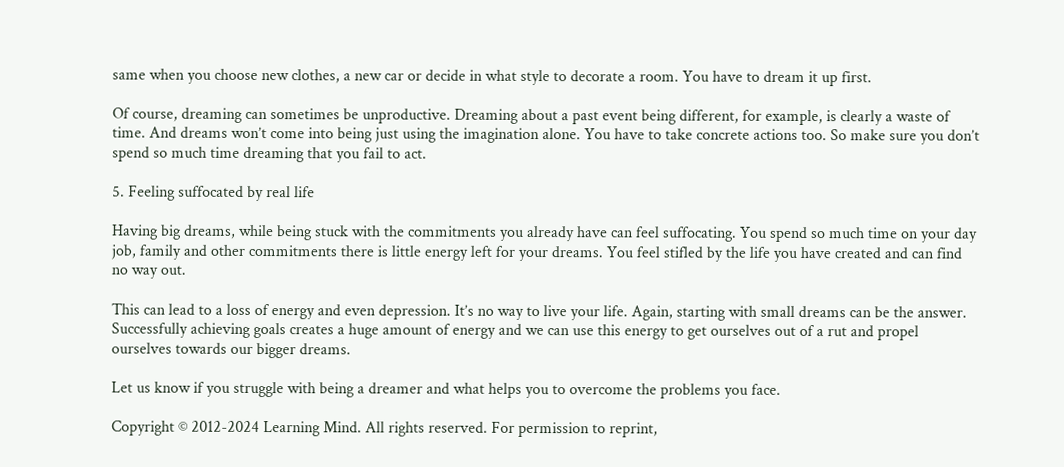same when you choose new clothes, a new car or decide in what style to decorate a room. You have to dream it up first.

Of course, dreaming can sometimes be unproductive. Dreaming about a past event being different, for example, is clearly a waste of time. And dreams won’t come into being just using the imagination alone. You have to take concrete actions too. So make sure you don’t spend so much time dreaming that you fail to act.

5. Feeling suffocated by real life

Having big dreams, while being stuck with the commitments you already have can feel suffocating. You spend so much time on your day job, family and other commitments there is little energy left for your dreams. You feel stifled by the life you have created and can find no way out.

This can lead to a loss of energy and even depression. It’s no way to live your life. Again, starting with small dreams can be the answer. Successfully achieving goals creates a huge amount of energy and we can use this energy to get ourselves out of a rut and propel ourselves towards our bigger dreams.

Let us know if you struggle with being a dreamer and what helps you to overcome the problems you face.

Copyright © 2012-2024 Learning Mind. All rights reserved. For permission to reprint,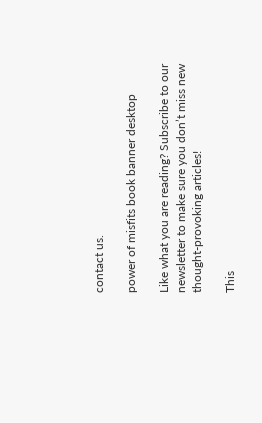contact us.

power of misfits book banner desktop

Like what you are reading? Subscribe to our newsletter to make sure you don’t miss new thought-provoking articles!

This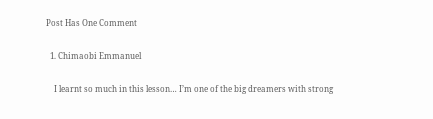Post Has One Comment

  1. Chimaobi Emmanuel

    I learnt so much in this lesson… I’m one of the big dreamers with strong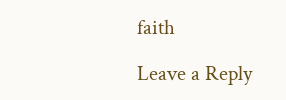faith

Leave a Reply